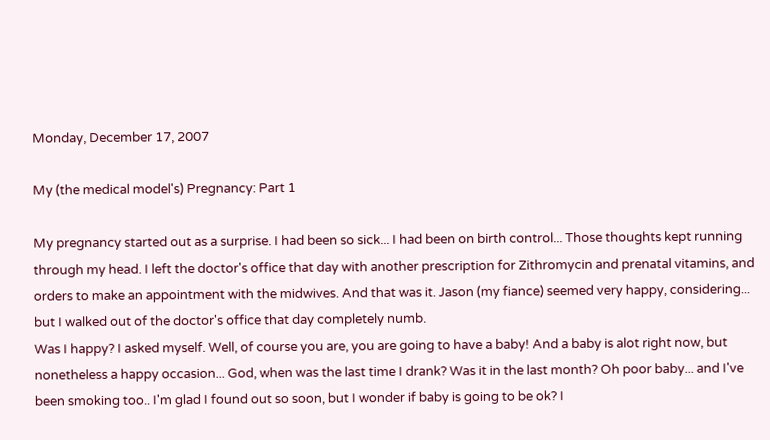Monday, December 17, 2007

My (the medical model's) Pregnancy: Part 1

My pregnancy started out as a surprise. I had been so sick... I had been on birth control... Those thoughts kept running through my head. I left the doctor's office that day with another prescription for Zithromycin and prenatal vitamins, and orders to make an appointment with the midwives. And that was it. Jason (my fiance) seemed very happy, considering... but I walked out of the doctor's office that day completely numb.
Was I happy? I asked myself. Well, of course you are, you are going to have a baby! And a baby is alot right now, but nonetheless a happy occasion... God, when was the last time I drank? Was it in the last month? Oh poor baby... and I've been smoking too.. I'm glad I found out so soon, but I wonder if baby is going to be ok? I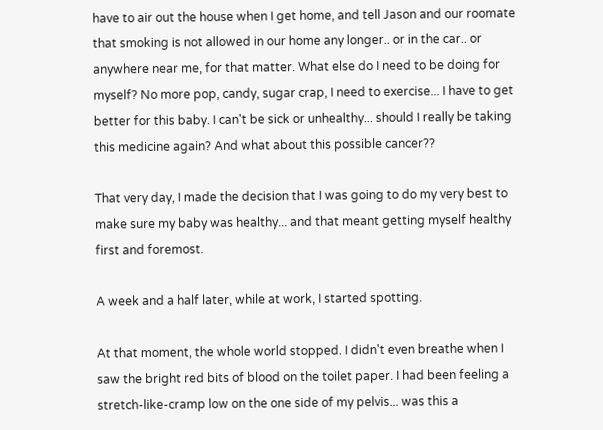have to air out the house when I get home, and tell Jason and our roomate that smoking is not allowed in our home any longer.. or in the car.. or anywhere near me, for that matter. What else do I need to be doing for myself? No more pop, candy, sugar crap, I need to exercise... I have to get better for this baby. I can't be sick or unhealthy... should I really be taking this medicine again? And what about this possible cancer??

That very day, I made the decision that I was going to do my very best to make sure my baby was healthy... and that meant getting myself healthy first and foremost.

A week and a half later, while at work, I started spotting.

At that moment, the whole world stopped. I didn't even breathe when I saw the bright red bits of blood on the toilet paper. I had been feeling a stretch-like-cramp low on the one side of my pelvis... was this a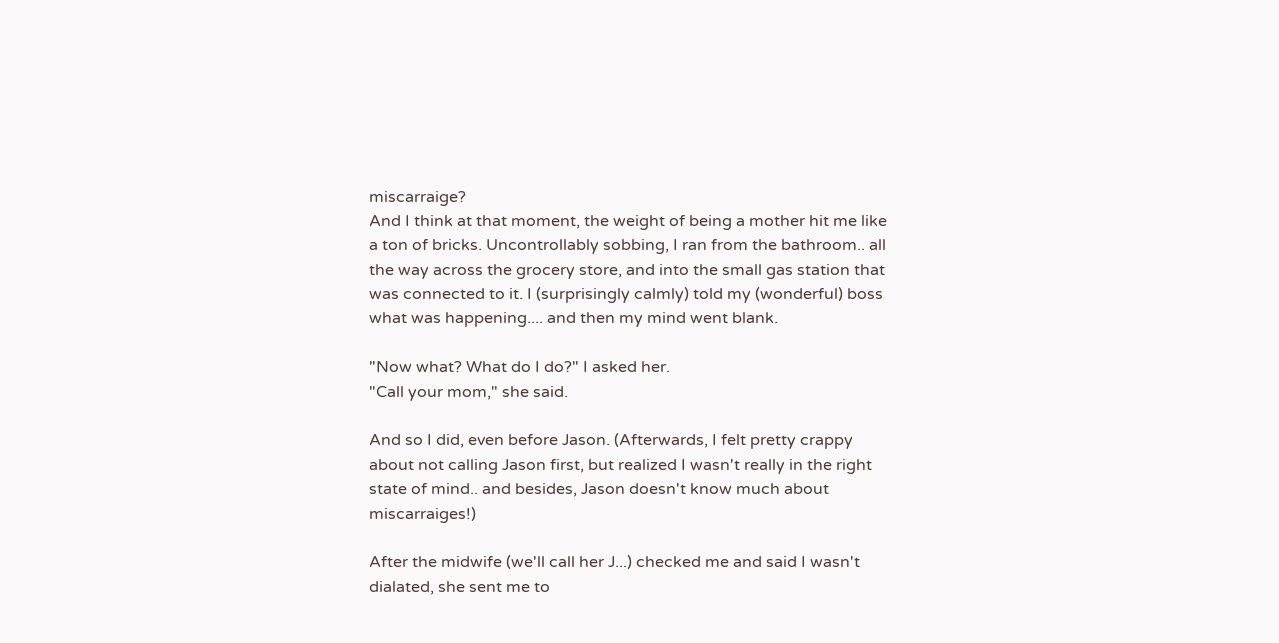miscarraige?
And I think at that moment, the weight of being a mother hit me like a ton of bricks. Uncontrollably sobbing, I ran from the bathroom.. all the way across the grocery store, and into the small gas station that was connected to it. I (surprisingly calmly) told my (wonderful) boss what was happening.... and then my mind went blank.

"Now what? What do I do?" I asked her.
"Call your mom," she said.

And so I did, even before Jason. (Afterwards, I felt pretty crappy about not calling Jason first, but realized I wasn't really in the right state of mind.. and besides, Jason doesn't know much about miscarraiges!)

After the midwife (we'll call her J...) checked me and said I wasn't dialated, she sent me to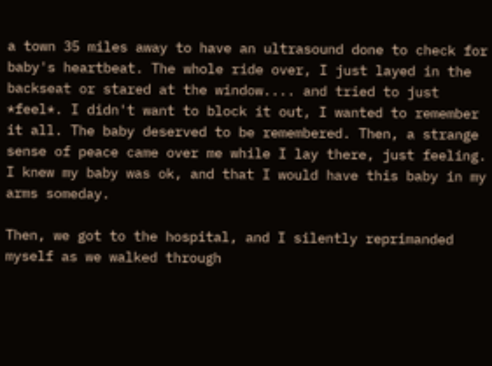a town 35 miles away to have an ultrasound done to check for baby's heartbeat. The whole ride over, I just layed in the backseat or stared at the window.... and tried to just *feel*. I didn't want to block it out, I wanted to remember it all. The baby deserved to be remembered. Then, a strange sense of peace came over me while I lay there, just feeling. I knew my baby was ok, and that I would have this baby in my arms someday.

Then, we got to the hospital, and I silently reprimanded myself as we walked through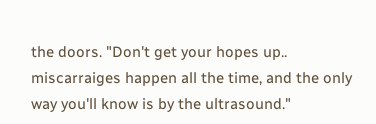the doors. "Don't get your hopes up.. miscarraiges happen all the time, and the only way you'll know is by the ultrasound."